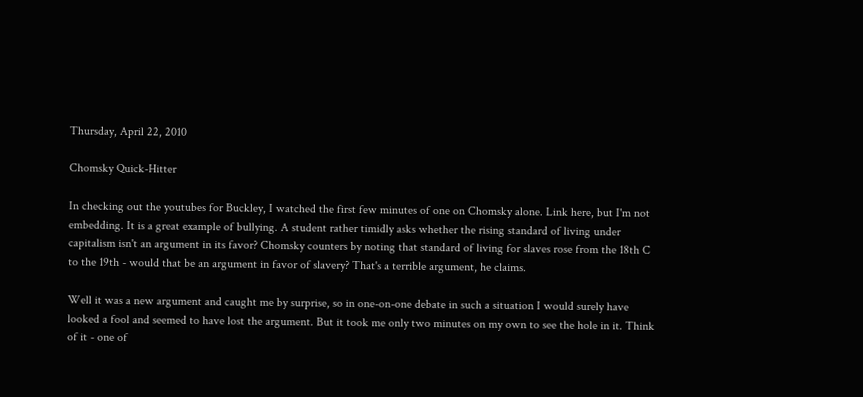Thursday, April 22, 2010

Chomsky Quick-Hitter

In checking out the youtubes for Buckley, I watched the first few minutes of one on Chomsky alone. Link here, but I'm not embedding. It is a great example of bullying. A student rather timidly asks whether the rising standard of living under capitalism isn't an argument in its favor? Chomsky counters by noting that standard of living for slaves rose from the 18th C to the 19th - would that be an argument in favor of slavery? That's a terrible argument, he claims.

Well it was a new argument and caught me by surprise, so in one-on-one debate in such a situation I would surely have looked a fool and seemed to have lost the argument. But it took me only two minutes on my own to see the hole in it. Think of it - one of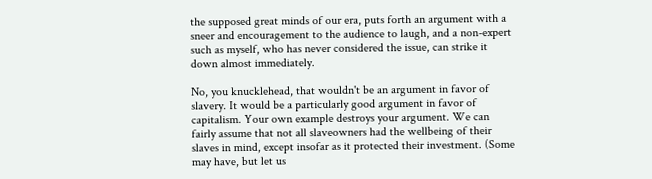the supposed great minds of our era, puts forth an argument with a sneer and encouragement to the audience to laugh, and a non-expert such as myself, who has never considered the issue, can strike it down almost immediately.

No, you knucklehead, that wouldn't be an argument in favor of slavery. It would be a particularly good argument in favor of capitalism. Your own example destroys your argument. We can fairly assume that not all slaveowners had the wellbeing of their slaves in mind, except insofar as it protected their investment. (Some may have, but let us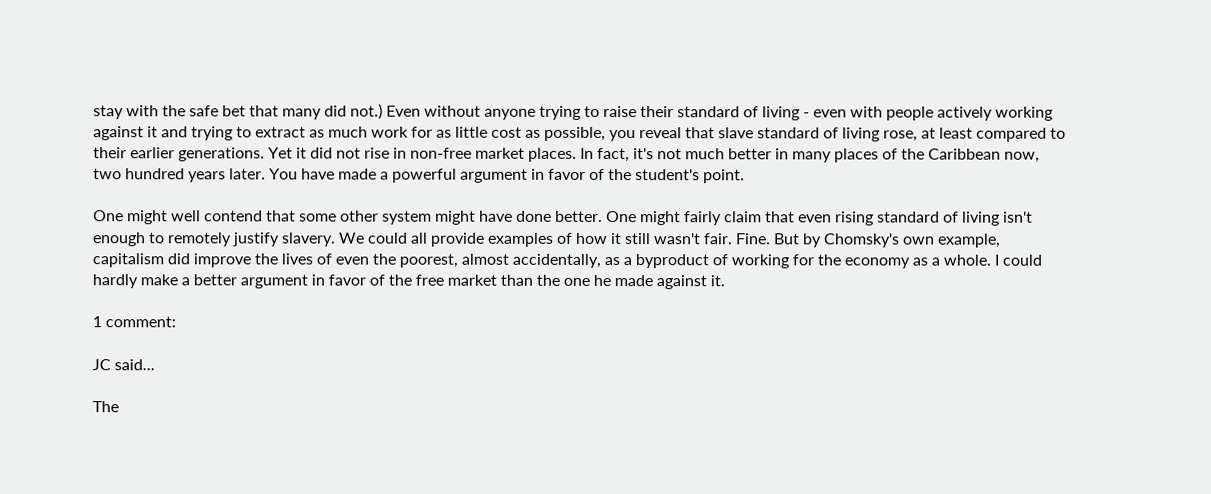stay with the safe bet that many did not.) Even without anyone trying to raise their standard of living - even with people actively working against it and trying to extract as much work for as little cost as possible, you reveal that slave standard of living rose, at least compared to their earlier generations. Yet it did not rise in non-free market places. In fact, it's not much better in many places of the Caribbean now, two hundred years later. You have made a powerful argument in favor of the student's point.

One might well contend that some other system might have done better. One might fairly claim that even rising standard of living isn't enough to remotely justify slavery. We could all provide examples of how it still wasn't fair. Fine. But by Chomsky's own example, capitalism did improve the lives of even the poorest, almost accidentally, as a byproduct of working for the economy as a whole. I could hardly make a better argument in favor of the free market than the one he made against it.

1 comment:

JC said...

The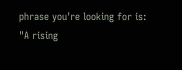phrase you're looking for is:
"A rising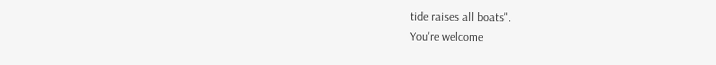tide raises all boats".
You're welcome